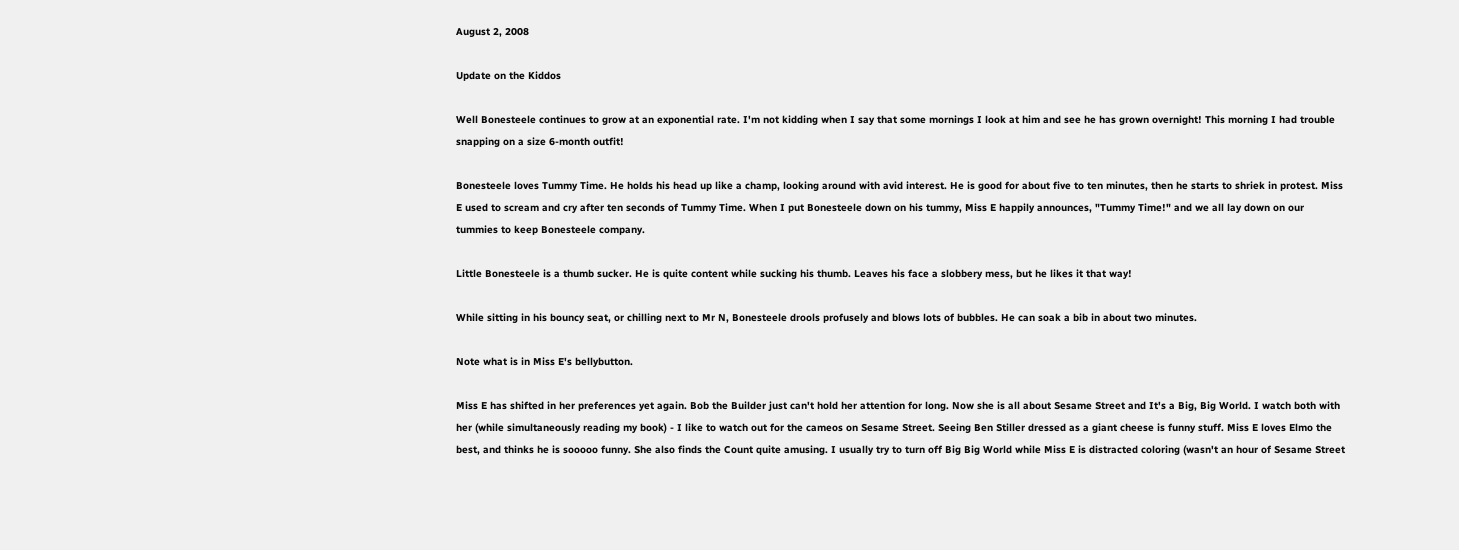August 2, 2008

Update on the Kiddos

Well Bonesteele continues to grow at an exponential rate. I'm not kidding when I say that some mornings I look at him and see he has grown overnight! This morning I had trouble snapping on a size 6-month outfit!

Bonesteele loves Tummy Time. He holds his head up like a champ, looking around with avid interest. He is good for about five to ten minutes, then he starts to shriek in protest. Miss E used to scream and cry after ten seconds of Tummy Time. When I put Bonesteele down on his tummy, Miss E happily announces, "Tummy Time!" and we all lay down on our tummies to keep Bonesteele company.

Little Bonesteele is a thumb sucker. He is quite content while sucking his thumb. Leaves his face a slobbery mess, but he likes it that way!

While sitting in his bouncy seat, or chilling next to Mr N, Bonesteele drools profusely and blows lots of bubbles. He can soak a bib in about two minutes.

Note what is in Miss E's bellybutton.

Miss E has shifted in her preferences yet again. Bob the Builder just can't hold her attention for long. Now she is all about Sesame Street and It's a Big, Big World. I watch both with her (while simultaneously reading my book) - I like to watch out for the cameos on Sesame Street. Seeing Ben Stiller dressed as a giant cheese is funny stuff. Miss E loves Elmo the best, and thinks he is sooooo funny. She also finds the Count quite amusing. I usually try to turn off Big Big World while Miss E is distracted coloring (wasn't an hour of Sesame Street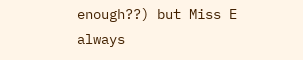enough??) but Miss E always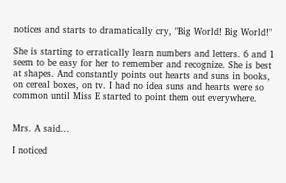notices and starts to dramatically cry, "Big World! Big World!"

She is starting to erratically learn numbers and letters. 6 and 1 seem to be easy for her to remember and recognize. She is best at shapes. And constantly points out hearts and suns in books, on cereal boxes, on tv. I had no idea suns and hearts were so common until Miss E started to point them out everywhere.


Mrs. A said...

I noticed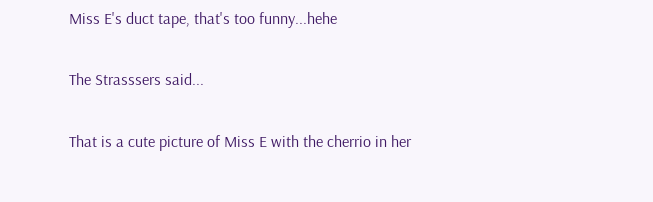Miss E's duct tape, that's too funny...hehe

The Strasssers said...

That is a cute picture of Miss E with the cherrio in her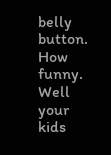belly button. How funny. Well your kids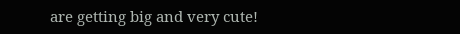are getting big and very cute!